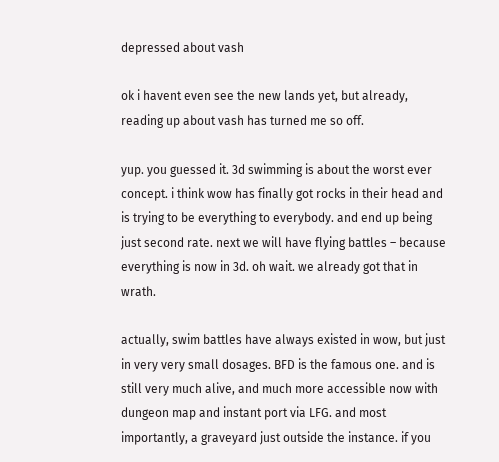depressed about vash

ok i havent even see the new lands yet, but already, reading up about vash has turned me so off.

yup. you guessed it. 3d swimming is about the worst ever concept. i think wow has finally got rocks in their head and is trying to be everything to everybody. and end up being just second rate. next we will have flying battles – because everything is now in 3d. oh wait. we already got that in wrath.

actually, swim battles have always existed in wow, but just in very very small dosages. BFD is the famous one. and is still very much alive, and much more accessible now with dungeon map and instant port via LFG. and most importantly, a graveyard just outside the instance. if you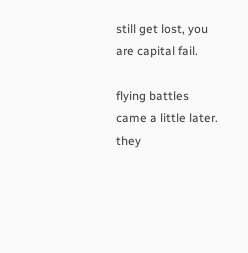still get lost, you are capital fail.

flying battles came a little later. they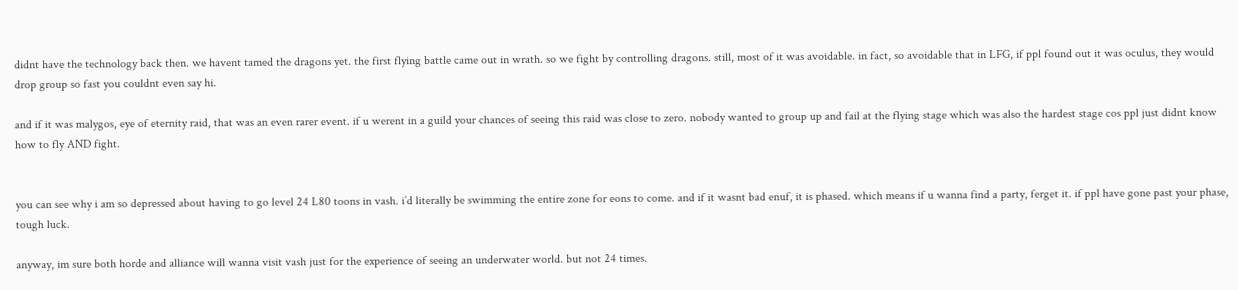didnt have the technology back then. we havent tamed the dragons yet. the first flying battle came out in wrath. so we fight by controlling dragons. still, most of it was avoidable. in fact, so avoidable that in LFG, if ppl found out it was oculus, they would drop group so fast you couldnt even say hi.

and if it was malygos, eye of eternity raid, that was an even rarer event. if u werent in a guild your chances of seeing this raid was close to zero. nobody wanted to group up and fail at the flying stage which was also the hardest stage cos ppl just didnt know how to fly AND fight.


you can see why i am so depressed about having to go level 24 L80 toons in vash. i’d literally be swimming the entire zone for eons to come. and if it wasnt bad enuf, it is phased. which means if u wanna find a party, ferget it. if ppl have gone past your phase, tough luck.

anyway, im sure both horde and alliance will wanna visit vash just for the experience of seeing an underwater world. but not 24 times.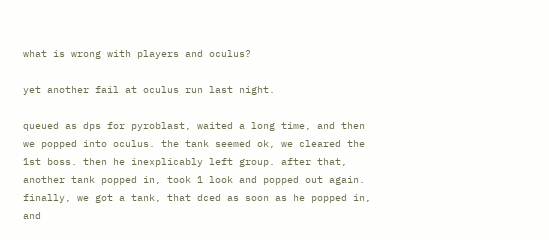what is wrong with players and oculus?

yet another fail at oculus run last night.

queued as dps for pyroblast, waited a long time, and then we popped into oculus. the tank seemed ok, we cleared the 1st boss. then he inexplicably left group. after that, another tank popped in, took 1 look and popped out again. finally, we got a tank, that dced as soon as he popped in, and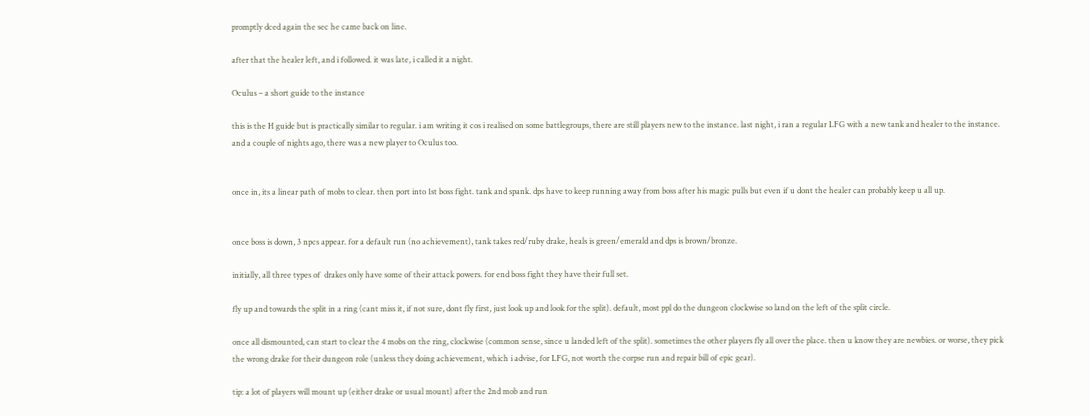promptly dced again the sec he came back on line.

after that the healer left, and i followed. it was late, i called it a night.

Oculus – a short guide to the instance

this is the H guide but is practically similar to regular. i am writing it cos i realised on some battlegroups, there are still players new to the instance. last night, i ran a regular LFG with a new tank and healer to the instance. and a couple of nights ago, there was a new player to Oculus too.


once in, its a linear path of mobs to clear. then port into 1st boss fight. tank and spank. dps have to keep running away from boss after his magic pulls but even if u dont the healer can probably keep u all up.


once boss is down, 3 npcs appear. for a default run (no achievement), tank takes red/ruby drake, heals is green/emerald and dps is brown/bronze.

initially, all three types of  drakes only have some of their attack powers. for end boss fight they have their full set.

fly up and towards the split in a ring (cant miss it, if not sure, dont fly first, just look up and look for the split). default, most ppl do the dungeon clockwise so land on the left of the split circle.

once all dismounted, can start to clear the 4 mobs on the ring, clockwise (common sense, since u landed left of the split). sometimes the other players fly all over the place. then u know they are newbies. or worse, they pick the wrong drake for their dungeon role (unless they doing achievement, which i advise, for LFG, not worth the corpse run and repair bill of epic gear).

tip: a lot of players will mount up (either drake or usual mount) after the 2nd mob and run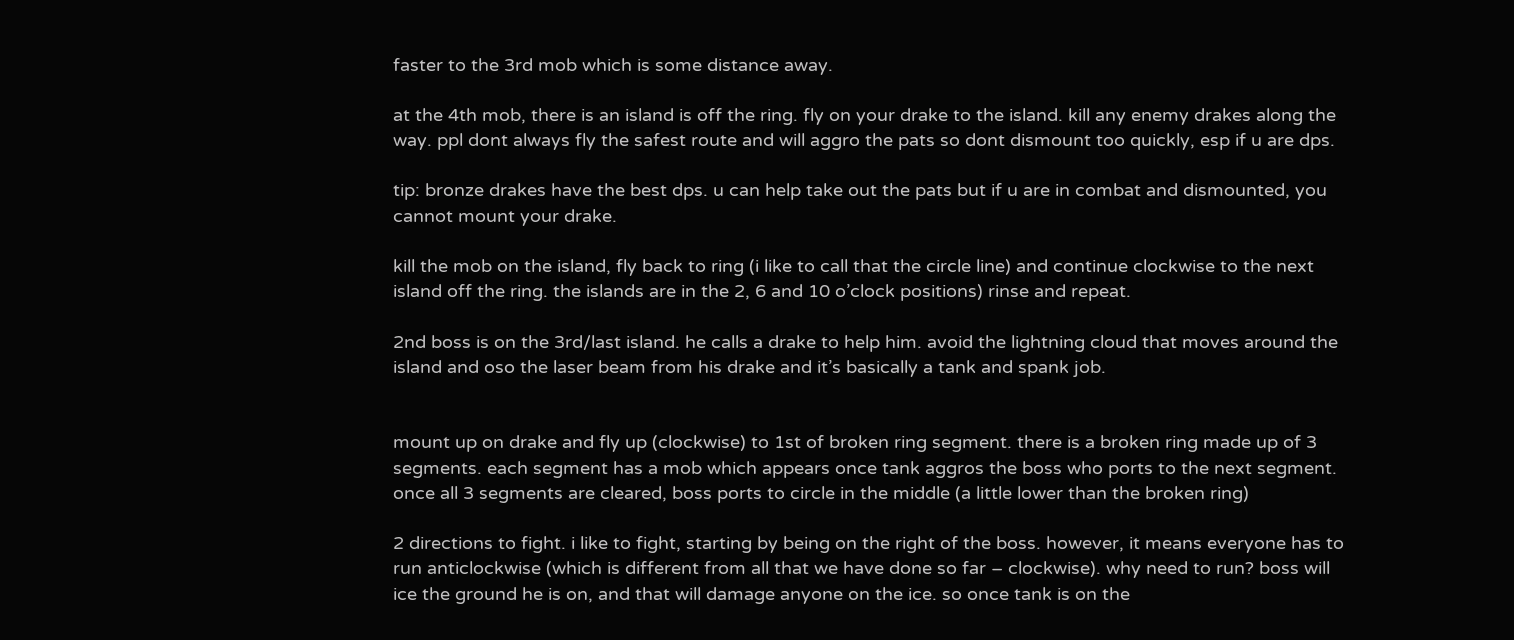faster to the 3rd mob which is some distance away.

at the 4th mob, there is an island is off the ring. fly on your drake to the island. kill any enemy drakes along the way. ppl dont always fly the safest route and will aggro the pats so dont dismount too quickly, esp if u are dps.

tip: bronze drakes have the best dps. u can help take out the pats but if u are in combat and dismounted, you cannot mount your drake.

kill the mob on the island, fly back to ring (i like to call that the circle line) and continue clockwise to the next island off the ring. the islands are in the 2, 6 and 10 o’clock positions) rinse and repeat.

2nd boss is on the 3rd/last island. he calls a drake to help him. avoid the lightning cloud that moves around the island and oso the laser beam from his drake and it’s basically a tank and spank job.


mount up on drake and fly up (clockwise) to 1st of broken ring segment. there is a broken ring made up of 3 segments. each segment has a mob which appears once tank aggros the boss who ports to the next segment. once all 3 segments are cleared, boss ports to circle in the middle (a little lower than the broken ring)

2 directions to fight. i like to fight, starting by being on the right of the boss. however, it means everyone has to run anticlockwise (which is different from all that we have done so far – clockwise). why need to run? boss will ice the ground he is on, and that will damage anyone on the ice. so once tank is on the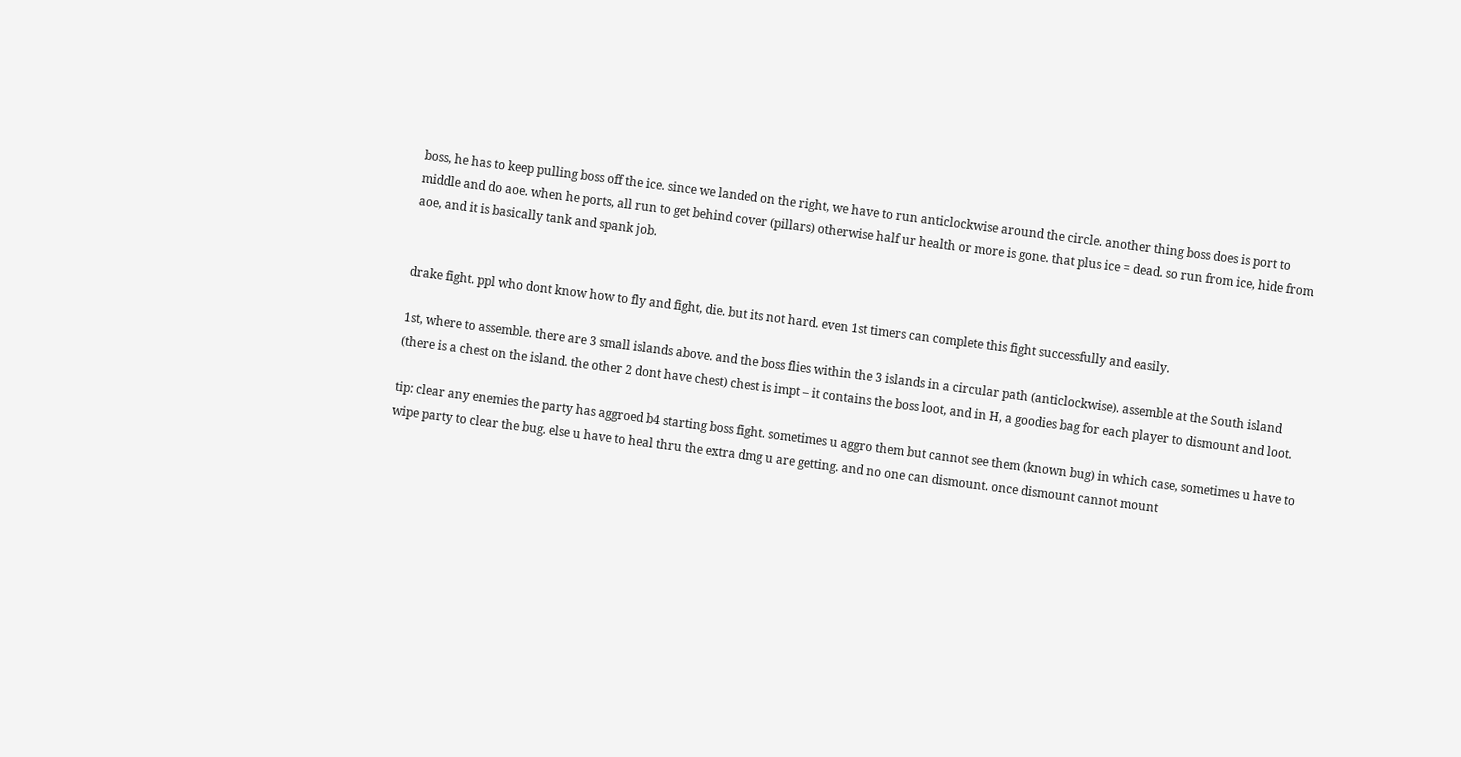boss, he has to keep pulling boss off the ice. since we landed on the right, we have to run anticlockwise around the circle. another thing boss does is port to middle and do aoe. when he ports, all run to get behind cover (pillars) otherwise half ur health or more is gone. that plus ice = dead. so run from ice, hide from aoe, and it is basically tank and spank job.


drake fight. ppl who dont know how to fly and fight, die. but its not hard. even 1st timers can complete this fight successfully and easily.

1st, where to assemble. there are 3 small islands above. and the boss flies within the 3 islands in a circular path (anticlockwise). assemble at the South island (there is a chest on the island. the other 2 dont have chest) chest is impt – it contains the boss loot, and in H, a goodies bag for each player to dismount and loot.

tip: clear any enemies the party has aggroed b4 starting boss fight. sometimes u aggro them but cannot see them (known bug) in which case, sometimes u have to wipe party to clear the bug. else u have to heal thru the extra dmg u are getting. and no one can dismount. once dismount cannot mount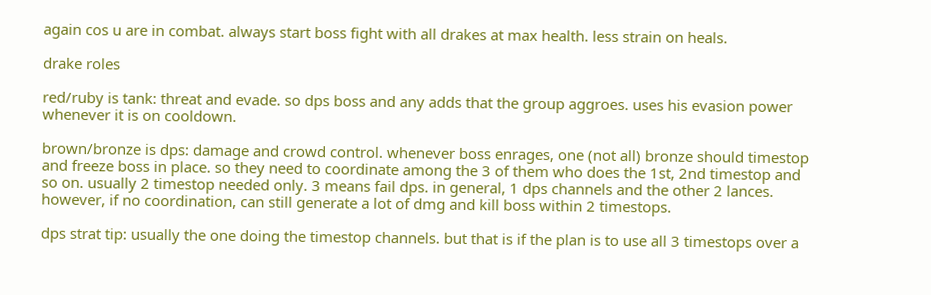again cos u are in combat. always start boss fight with all drakes at max health. less strain on heals.

drake roles

red/ruby is tank: threat and evade. so dps boss and any adds that the group aggroes. uses his evasion power whenever it is on cooldown.

brown/bronze is dps: damage and crowd control. whenever boss enrages, one (not all) bronze should timestop and freeze boss in place. so they need to coordinate among the 3 of them who does the 1st, 2nd timestop and so on. usually 2 timestop needed only. 3 means fail dps. in general, 1 dps channels and the other 2 lances. however, if no coordination, can still generate a lot of dmg and kill boss within 2 timestops.

dps strat tip: usually the one doing the timestop channels. but that is if the plan is to use all 3 timestops over a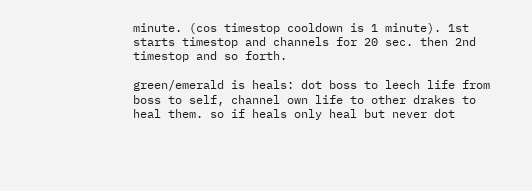minute. (cos timestop cooldown is 1 minute). 1st starts timestop and channels for 20 sec. then 2nd timestop and so forth.

green/emerald is heals: dot boss to leech life from boss to self, channel own life to other drakes to heal them. so if heals only heal but never dot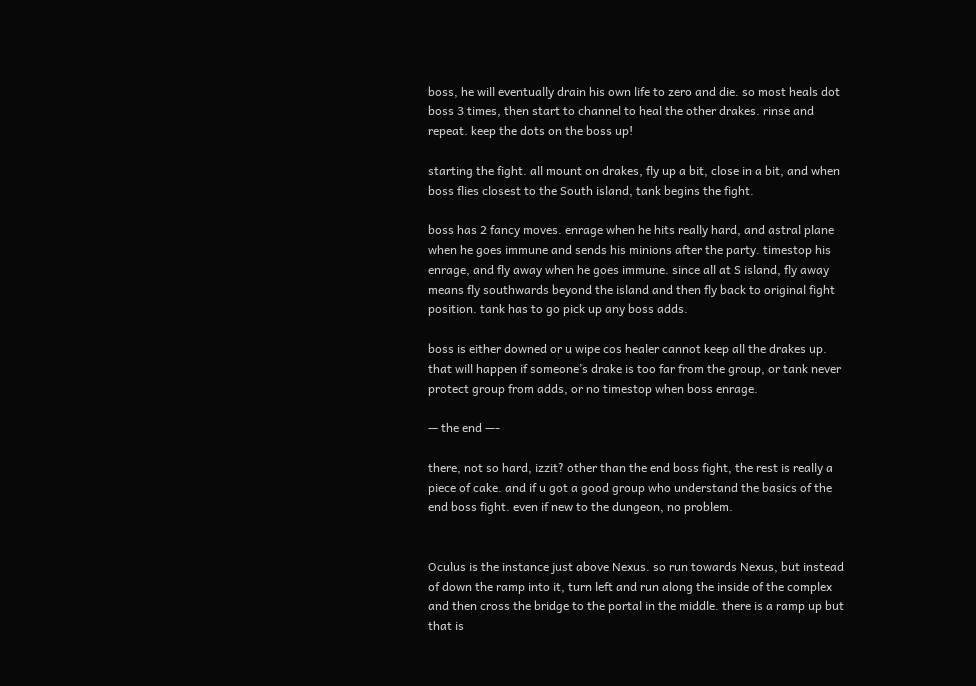boss, he will eventually drain his own life to zero and die. so most heals dot boss 3 times, then start to channel to heal the other drakes. rinse and repeat. keep the dots on the boss up!

starting the fight. all mount on drakes, fly up a bit, close in a bit, and when boss flies closest to the South island, tank begins the fight.

boss has 2 fancy moves. enrage when he hits really hard, and astral plane when he goes immune and sends his minions after the party. timestop his enrage, and fly away when he goes immune. since all at S island, fly away means fly southwards beyond the island and then fly back to original fight position. tank has to go pick up any boss adds.

boss is either downed or u wipe cos healer cannot keep all the drakes up. that will happen if someone’s drake is too far from the group, or tank never protect group from adds, or no timestop when boss enrage.

— the end —-

there, not so hard, izzit? other than the end boss fight, the rest is really a piece of cake. and if u got a good group who understand the basics of the end boss fight. even if new to the dungeon, no problem.


Oculus is the instance just above Nexus. so run towards Nexus, but instead of down the ramp into it, turn left and run along the inside of the complex and then cross the bridge to the portal in the middle. there is a ramp up but that is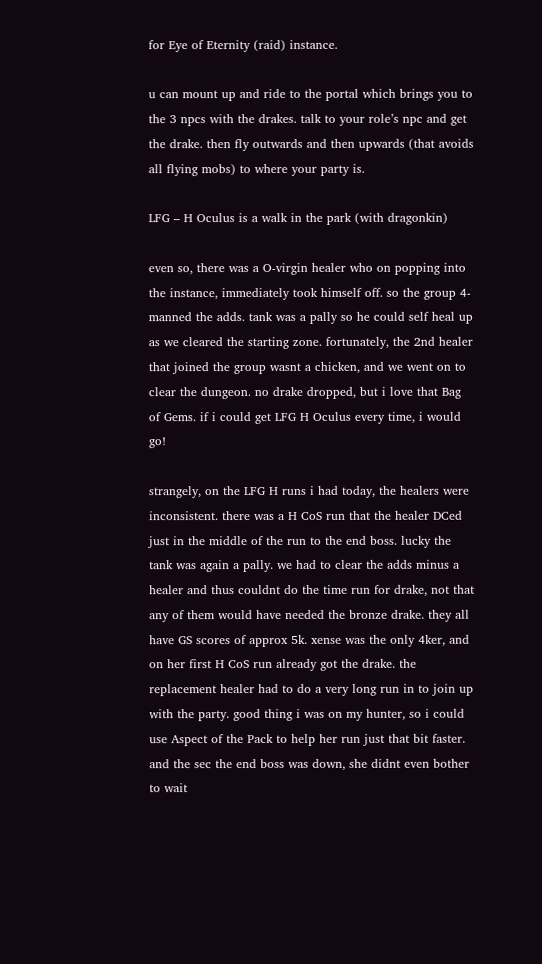for Eye of Eternity (raid) instance.

u can mount up and ride to the portal which brings you to the 3 npcs with the drakes. talk to your role’s npc and get the drake. then fly outwards and then upwards (that avoids all flying mobs) to where your party is.

LFG – H Oculus is a walk in the park (with dragonkin)

even so, there was a O-virgin healer who on popping into the instance, immediately took himself off. so the group 4-manned the adds. tank was a pally so he could self heal up as we cleared the starting zone. fortunately, the 2nd healer that joined the group wasnt a chicken, and we went on to clear the dungeon. no drake dropped, but i love that Bag of Gems. if i could get LFG H Oculus every time, i would go!

strangely, on the LFG H runs i had today, the healers were inconsistent. there was a H CoS run that the healer DCed just in the middle of the run to the end boss. lucky the tank was again a pally. we had to clear the adds minus a healer and thus couldnt do the time run for drake, not that any of them would have needed the bronze drake. they all have GS scores of approx 5k. xense was the only 4ker, and on her first H CoS run already got the drake. the replacement healer had to do a very long run in to join up with the party. good thing i was on my hunter, so i could use Aspect of the Pack to help her run just that bit faster. and the sec the end boss was down, she didnt even bother to wait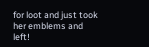for loot and just took her emblems and left!